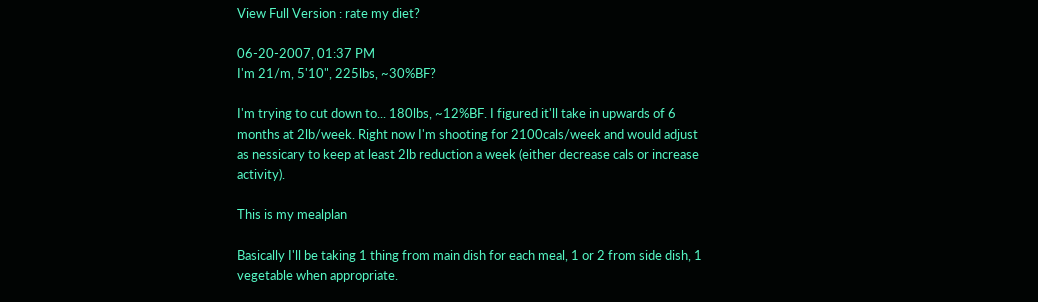View Full Version : rate my diet?

06-20-2007, 01:37 PM
I'm 21/m, 5'10", 225lbs, ~30%BF?

I'm trying to cut down to... 180lbs, ~12%BF. I figured it'll take in upwards of 6 months at 2lb/week. Right now I'm shooting for 2100cals/week and would adjust as nessicary to keep at least 2lb reduction a week (either decrease cals or increase activity).

This is my mealplan

Basically I'll be taking 1 thing from main dish for each meal, 1 or 2 from side dish, 1 vegetable when appropriate.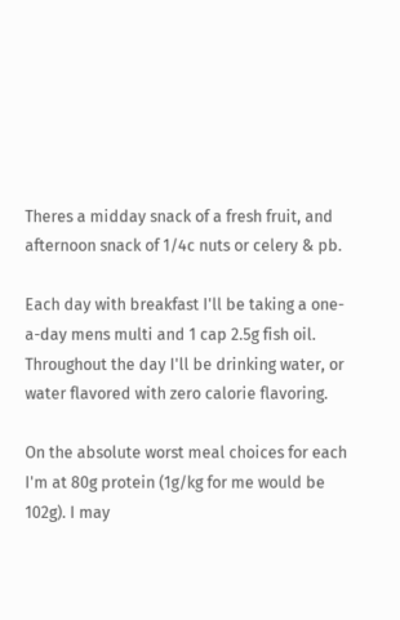Theres a midday snack of a fresh fruit, and afternoon snack of 1/4c nuts or celery & pb.

Each day with breakfast I'll be taking a one-a-day mens multi and 1 cap 2.5g fish oil. Throughout the day I'll be drinking water, or water flavored with zero calorie flavoring.

On the absolute worst meal choices for each I'm at 80g protein (1g/kg for me would be 102g). I may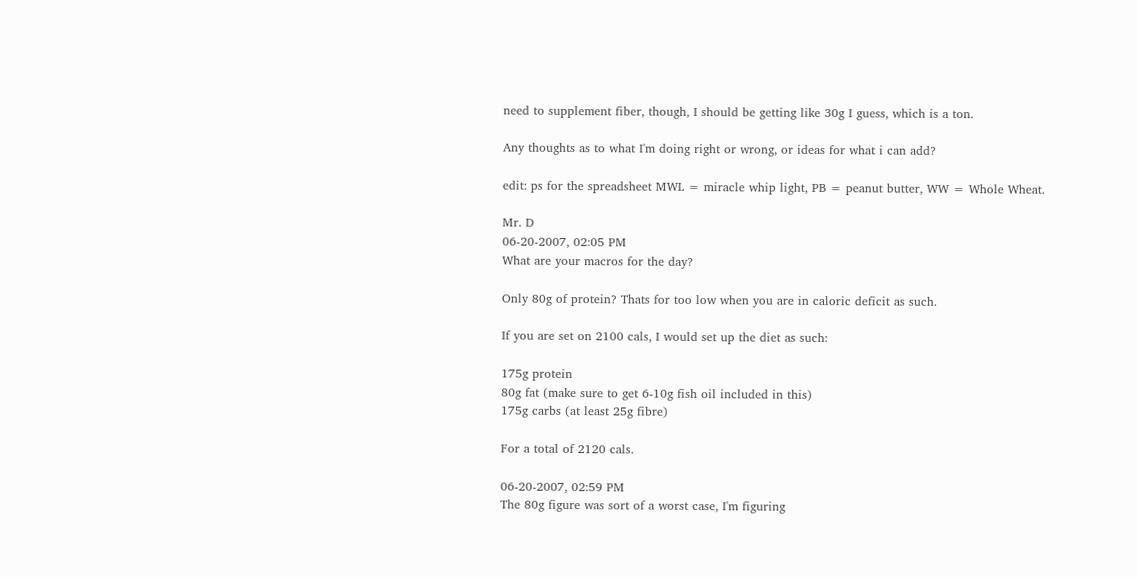need to supplement fiber, though, I should be getting like 30g I guess, which is a ton.

Any thoughts as to what I'm doing right or wrong, or ideas for what i can add?

edit: ps for the spreadsheet MWL = miracle whip light, PB = peanut butter, WW = Whole Wheat.

Mr. D
06-20-2007, 02:05 PM
What are your macros for the day?

Only 80g of protein? Thats for too low when you are in caloric deficit as such.

If you are set on 2100 cals, I would set up the diet as such:

175g protein
80g fat (make sure to get 6-10g fish oil included in this)
175g carbs (at least 25g fibre)

For a total of 2120 cals.

06-20-2007, 02:59 PM
The 80g figure was sort of a worst case, I'm figuring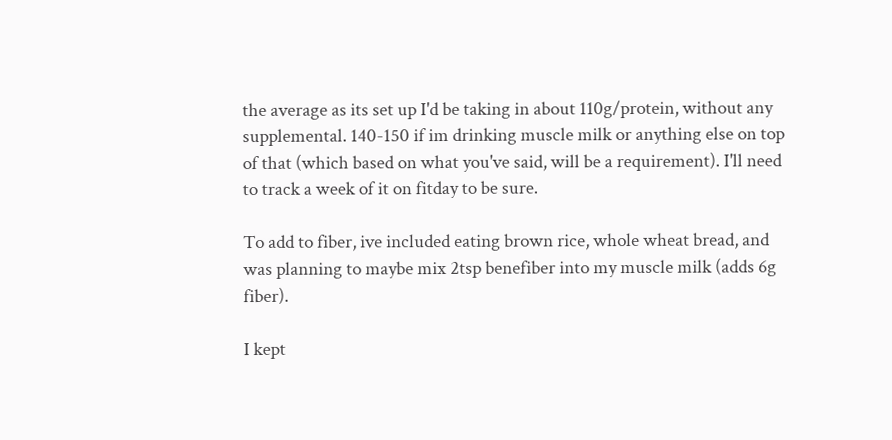the average as its set up I'd be taking in about 110g/protein, without any supplemental. 140-150 if im drinking muscle milk or anything else on top of that (which based on what you've said, will be a requirement). I'll need to track a week of it on fitday to be sure.

To add to fiber, ive included eating brown rice, whole wheat bread, and was planning to maybe mix 2tsp benefiber into my muscle milk (adds 6g fiber).

I kept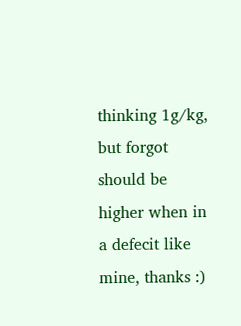thinking 1g/kg, but forgot should be higher when in a defecit like mine, thanks :)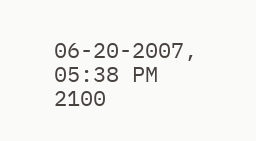06-20-2007, 05:38 PM
2100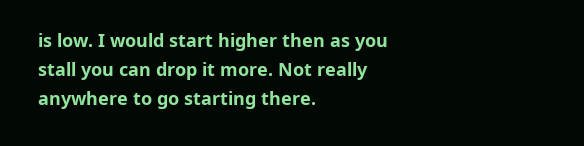is low. I would start higher then as you stall you can drop it more. Not really anywhere to go starting there.